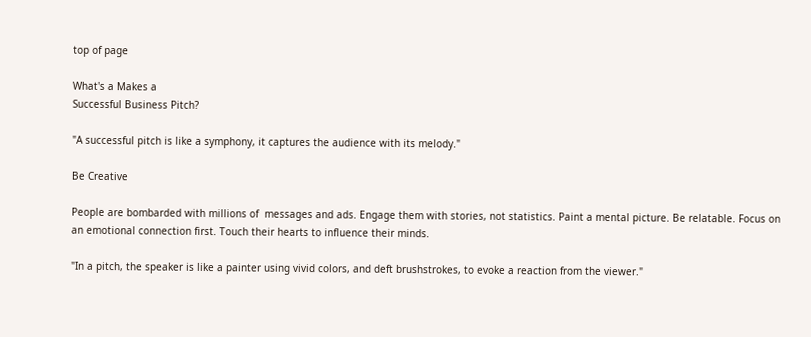top of page

What's a Makes a
Successful Business Pitch?

"A successful pitch is like a symphony, it captures the audience with its melody."

Be Creative

People are bombarded with millions of  messages and ads. Engage them with stories, not statistics. Paint a mental picture. Be relatable. Focus on an emotional connection first. Touch their hearts to influence their minds.

"In a pitch, the speaker is like a painter using vivid colors, and deft brushstrokes, to evoke a reaction from the viewer."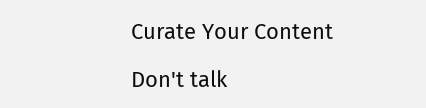Curate Your Content

Don't talk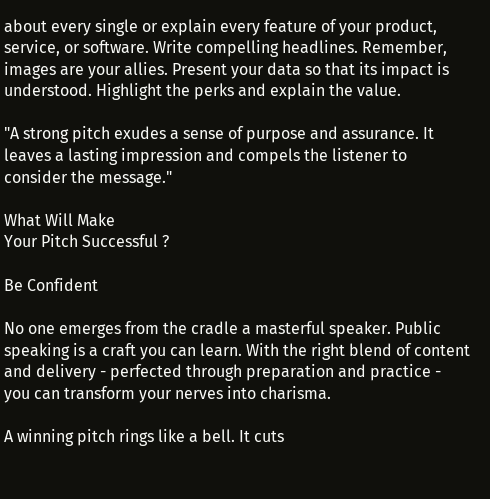about every single or explain every feature of your product, service, or software. Write compelling headlines. Remember, images are your allies. Present your data so that its impact is understood. Highlight the perks and explain the value.

"A strong pitch exudes a sense of purpose and assurance. It leaves a lasting impression and compels the listener to consider the message."

What Will Make
Your Pitch Successful ?

Be Confident

No one emerges from the cradle a masterful speaker. Public speaking is a craft you can learn. With the right blend of content and delivery - perfected through preparation and practice - you can transform your nerves into charisma.

A winning pitch rings like a bell. It cuts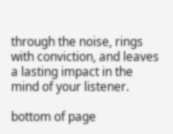through the noise, rings with conviction, and leaves a lasting impact in the mind of your listener.

bottom of page